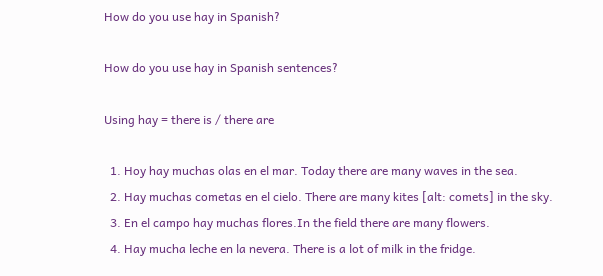How do you use hay in Spanish?

How do you use hay in Spanish sentences?

Using hay = there is / there are

  1. Hoy hay muchas olas en el mar. Today there are many waves in the sea.
  2. Hay muchas cometas en el cielo. There are many kites [alt: comets] in the sky.
  3. En el campo hay muchas flores.In the field there are many flowers.
  4. Hay mucha leche en la nevera. There is a lot of milk in the fridge.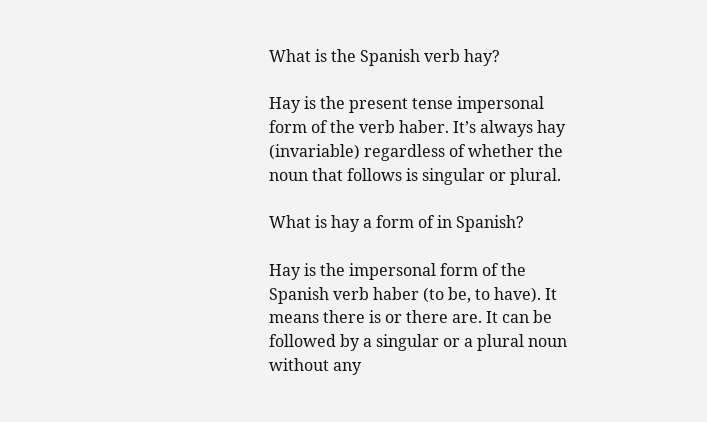What is the Spanish verb hay?

Hay is the present tense impersonal form of the verb haber. It’s always hay (invariable) regardless of whether the noun that follows is singular or plural.

What is hay a form of in Spanish?

Hay is the impersonal form of the Spanish verb haber (to be, to have). It means there is or there are. It can be followed by a singular or a plural noun without any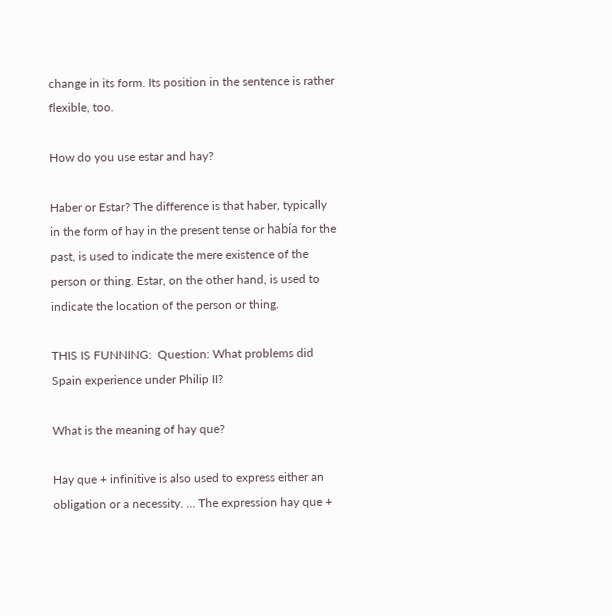change in its form. Its position in the sentence is rather flexible, too.

How do you use estar and hay?

Haber or Estar? The difference is that haber, typically in the form of hay in the present tense or había for the past, is used to indicate the mere existence of the person or thing. Estar, on the other hand, is used to indicate the location of the person or thing.

THIS IS FUNNING:  Question: What problems did Spain experience under Philip II?

What is the meaning of hay que?

Hay que + infinitive is also used to express either an obligation or a necessity. … The expression hay que +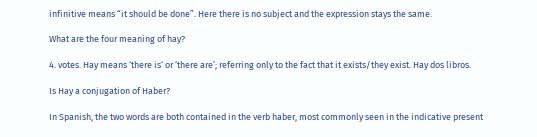infinitive means “it should be done”. Here there is no subject and the expression stays the same.

What are the four meaning of hay?

4. votes. Hay means ‘there is‘ or ‘there are’; referring only to the fact that it exists/they exist. Hay dos libros.

Is Hay a conjugation of Haber?

In Spanish, the two words are both contained in the verb haber, most commonly seen in the indicative present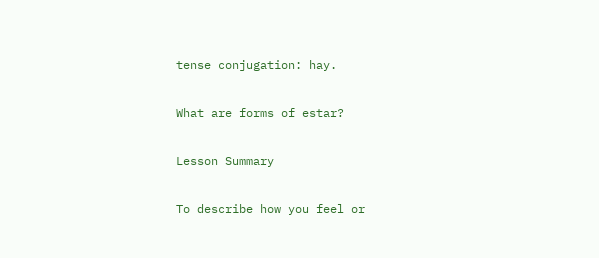tense conjugation: hay.

What are forms of estar?

Lesson Summary

To describe how you feel or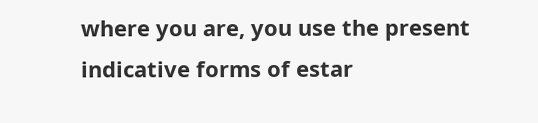where you are, you use the present indicative forms of estar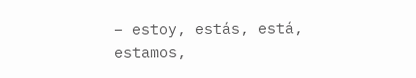– estoy, estás, está, estamos,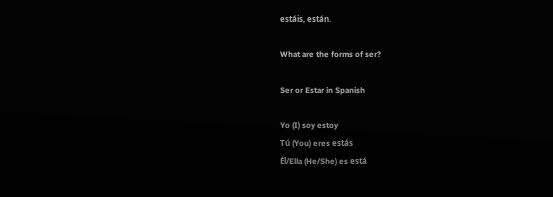estáis, están.

What are the forms of ser?

Ser or Estar in Spanish

Yo (I) soy estoy
Tú (You) eres estás
Él/Ella (He/She) es está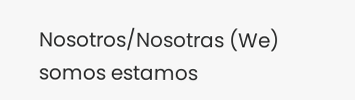Nosotros/Nosotras (We) somos estamos